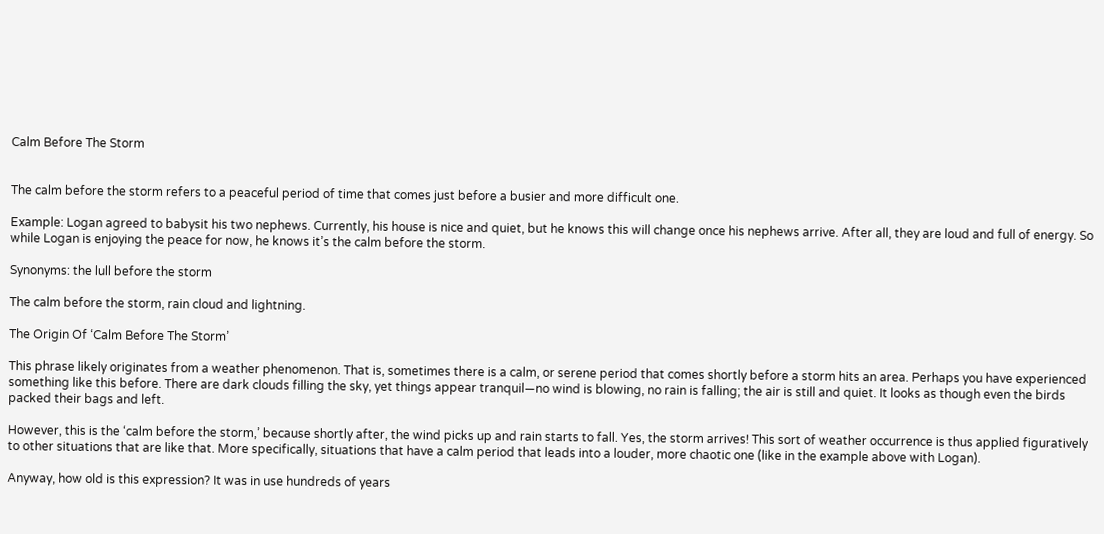Calm Before The Storm


The calm before the storm refers to a peaceful period of time that comes just before a busier and more difficult one.

Example: Logan agreed to babysit his two nephews. Currently, his house is nice and quiet, but he knows this will change once his nephews arrive. After all, they are loud and full of energy. So while Logan is enjoying the peace for now, he knows it’s the calm before the storm.

Synonyms: the lull before the storm

The calm before the storm, rain cloud and lightning.

The Origin Of ‘Calm Before The Storm’

This phrase likely originates from a weather phenomenon. That is, sometimes there is a calm, or serene period that comes shortly before a storm hits an area. Perhaps you have experienced something like this before. There are dark clouds filling the sky, yet things appear tranquil—no wind is blowing, no rain is falling; the air is still and quiet. It looks as though even the birds packed their bags and left.

However, this is the ‘calm before the storm,’ because shortly after, the wind picks up and rain starts to fall. Yes, the storm arrives! This sort of weather occurrence is thus applied figuratively to other situations that are like that. More specifically, situations that have a calm period that leads into a louder, more chaotic one (like in the example above with Logan).

Anyway, how old is this expression? It was in use hundreds of years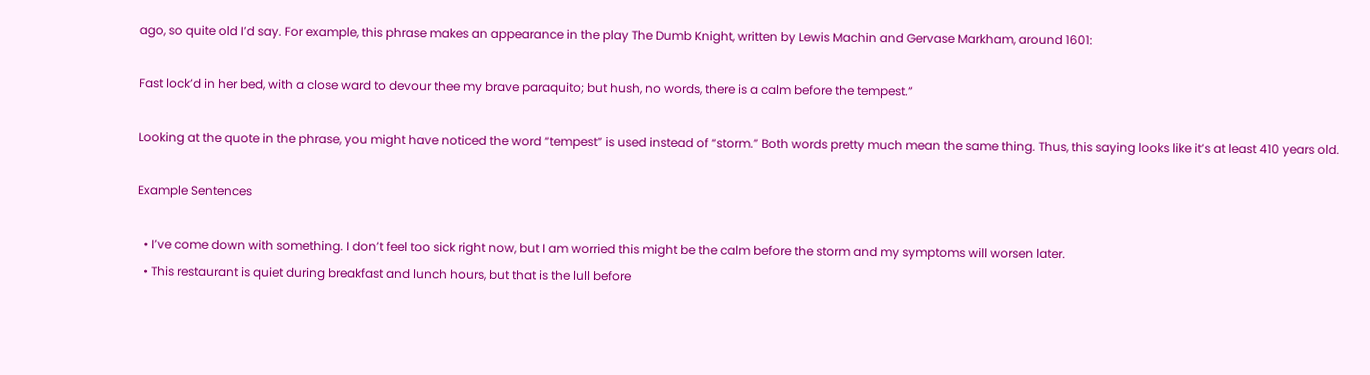ago, so quite old I’d say. For example, this phrase makes an appearance in the play The Dumb Knight, written by Lewis Machin and Gervase Markham, around 1601:

Fast lock’d in her bed, with a close ward to devour thee my brave paraquito; but hush, no words, there is a calm before the tempest.”

Looking at the quote in the phrase, you might have noticed the word “tempest” is used instead of “storm.” Both words pretty much mean the same thing. Thus, this saying looks like it’s at least 410 years old.

Example Sentences

  • I’ve come down with something. I don’t feel too sick right now, but I am worried this might be the calm before the storm and my symptoms will worsen later.
  • This restaurant is quiet during breakfast and lunch hours, but that is the lull before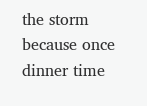the storm because once dinner time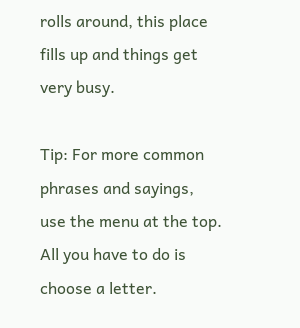rolls around, this place fills up and things get very busy.

Tip: For more common phrases and sayings, use the menu at the top. All you have to do is choose a letter.